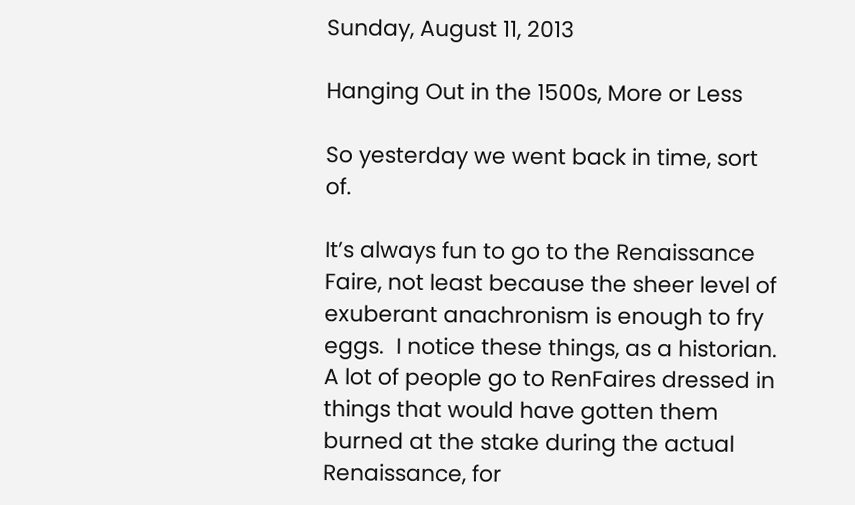Sunday, August 11, 2013

Hanging Out in the 1500s, More or Less

So yesterday we went back in time, sort of.

It’s always fun to go to the Renaissance Faire, not least because the sheer level of exuberant anachronism is enough to fry eggs.  I notice these things, as a historian.  A lot of people go to RenFaires dressed in things that would have gotten them burned at the stake during the actual Renaissance, for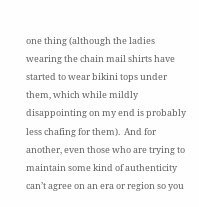one thing (although the ladies wearing the chain mail shirts have started to wear bikini tops under them, which while mildly disappointing on my end is probably less chafing for them).  And for another, even those who are trying to maintain some kind of authenticity can’t agree on an era or region so you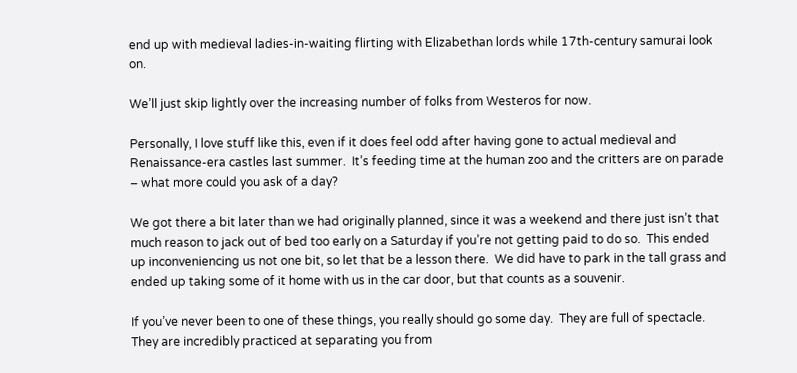end up with medieval ladies-in-waiting flirting with Elizabethan lords while 17th-century samurai look on.

We’ll just skip lightly over the increasing number of folks from Westeros for now.

Personally, I love stuff like this, even if it does feel odd after having gone to actual medieval and Renaissance-era castles last summer.  It’s feeding time at the human zoo and the critters are on parade – what more could you ask of a day?

We got there a bit later than we had originally planned, since it was a weekend and there just isn’t that much reason to jack out of bed too early on a Saturday if you’re not getting paid to do so.  This ended up inconveniencing us not one bit, so let that be a lesson there.  We did have to park in the tall grass and ended up taking some of it home with us in the car door, but that counts as a souvenir.

If you’ve never been to one of these things, you really should go some day.  They are full of spectacle.  They are incredibly practiced at separating you from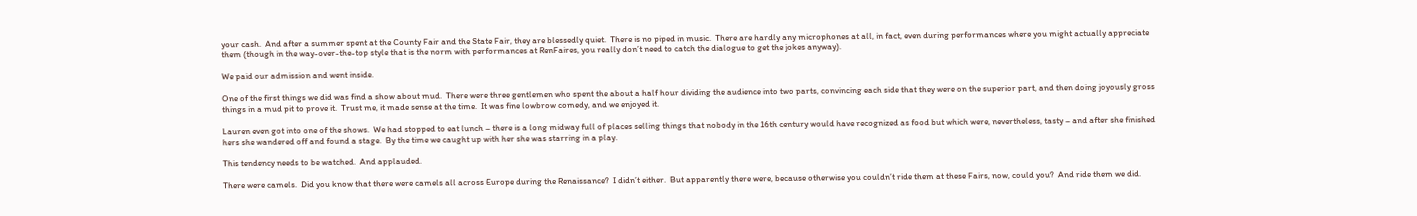your cash.  And after a summer spent at the County Fair and the State Fair, they are blessedly quiet.  There is no piped in music.  There are hardly any microphones at all, in fact, even during performances where you might actually appreciate them (though in the way-over-the-top style that is the norm with performances at RenFaires, you really don’t need to catch the dialogue to get the jokes anyway).

We paid our admission and went inside.

One of the first things we did was find a show about mud.  There were three gentlemen who spent the about a half hour dividing the audience into two parts, convincing each side that they were on the superior part, and then doing joyously gross things in a mud pit to prove it.  Trust me, it made sense at the time.  It was fine lowbrow comedy, and we enjoyed it.

Lauren even got into one of the shows.  We had stopped to eat lunch – there is a long midway full of places selling things that nobody in the 16th century would have recognized as food but which were, nevertheless, tasty – and after she finished hers she wandered off and found a stage.  By the time we caught up with her she was starring in a play.

This tendency needs to be watched.  And applauded.

There were camels.  Did you know that there were camels all across Europe during the Renaissance?  I didn’t either.  But apparently there were, because otherwise you couldn’t ride them at these Fairs, now, could you?  And ride them we did.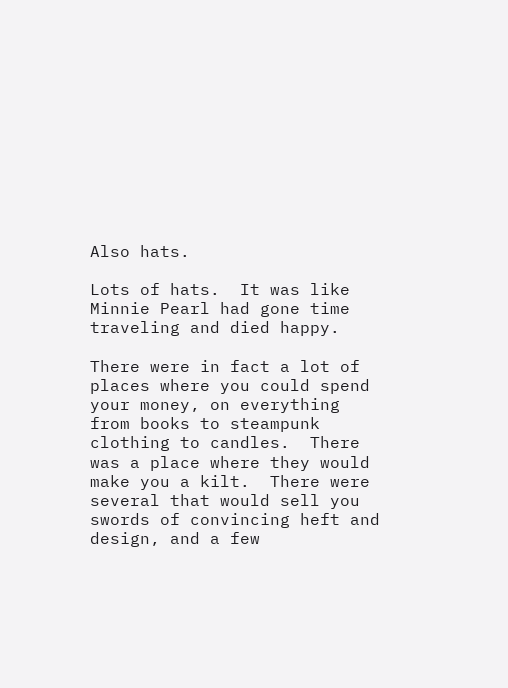Also hats.

Lots of hats.  It was like Minnie Pearl had gone time traveling and died happy.

There were in fact a lot of places where you could spend your money, on everything from books to steampunk clothing to candles.  There was a place where they would make you a kilt.  There were several that would sell you swords of convincing heft and design, and a few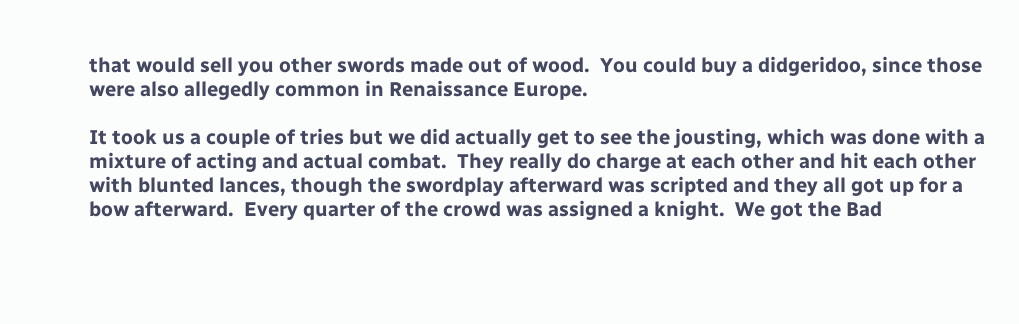that would sell you other swords made out of wood.  You could buy a didgeridoo, since those were also allegedly common in Renaissance Europe.

It took us a couple of tries but we did actually get to see the jousting, which was done with a mixture of acting and actual combat.  They really do charge at each other and hit each other with blunted lances, though the swordplay afterward was scripted and they all got up for a bow afterward.  Every quarter of the crowd was assigned a knight.  We got the Bad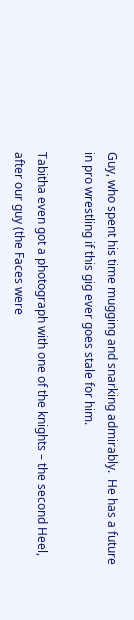Guy, who spent his time mugging and snarking admirably.  He has a future in pro wrestling if this gig ever goes stale for him.

Tabitha even got a photograph with one of the knights – the second Heel, after our guy (the Faces were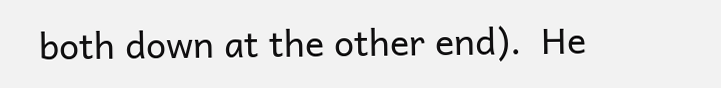both down at the other end).  He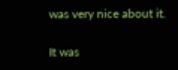was very nice about it.

It was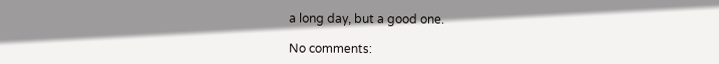a long day, but a good one.

No comments: